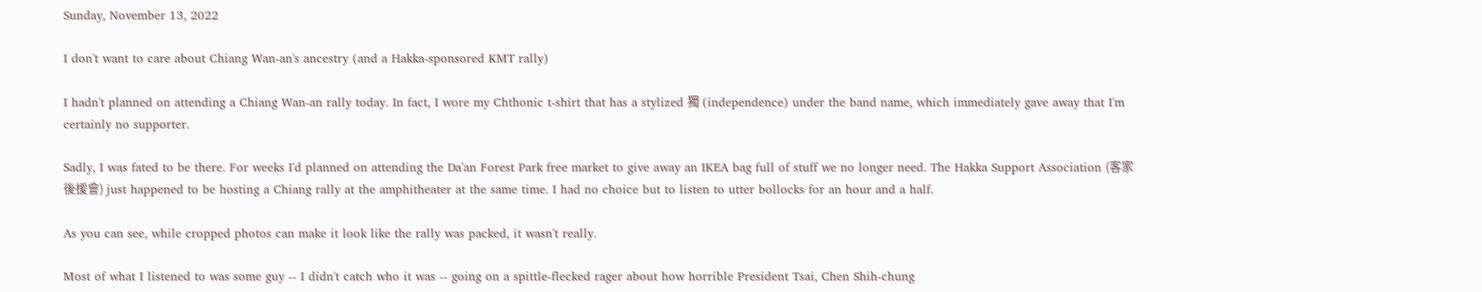Sunday, November 13, 2022

I don't want to care about Chiang Wan-an's ancestry (and a Hakka-sponsored KMT rally)

I hadn't planned on attending a Chiang Wan-an rally today. In fact, I wore my Chthonic t-shirt that has a stylized 獨 (independence) under the band name, which immediately gave away that I'm certainly no supporter.

Sadly, I was fated to be there. For weeks I'd planned on attending the Da'an Forest Park free market to give away an IKEA bag full of stuff we no longer need. The Hakka Support Association (客家後援會) just happened to be hosting a Chiang rally at the amphitheater at the same time. I had no choice but to listen to utter bollocks for an hour and a half.

As you can see, while cropped photos can make it look like the rally was packed, it wasn't really.

Most of what I listened to was some guy -- I didn't catch who it was -- going on a spittle-flecked rager about how horrible President Tsai, Chen Shih-chung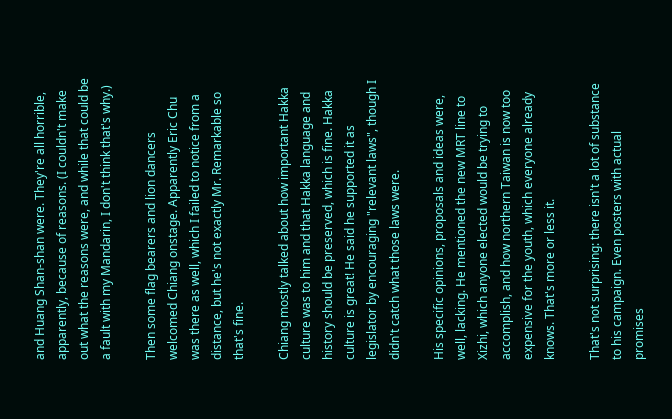and Huang Shan-shan were. They're all horrible, apparently, because of reasons. (I couldn't make out what the reasons were, and while that could be a fault with my Mandarin, I don't think that's why.)

Then some flag bearers and lion dancers welcomed Chiang onstage. Apparently Eric Chu was there as well, which I failed to notice from a distance, but he's not exactly Mr. Remarkable so that's fine.

Chiang mostly talked about how important Hakka culture was to him and that Hakka language and history should be preserved, which is fine. Hakka culture is great! He said he supported it as legislator by encouraging "relevant laws", though I didn't catch what those laws were.

His specific opinions, proposals and ideas were, well, lacking. He mentioned the new MRT line to Xizhi, which anyone elected would be trying to accomplish, and how northern Taiwan is now too expensive for the youth, which everyone already knows. That's more or less it.

That's not surprising: there isn't a lot of substance to his campaign. Even posters with actual promises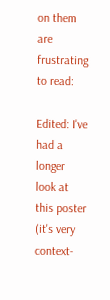on them are frustrating to read:

Edited: I've had a longer look at this poster (it's very context-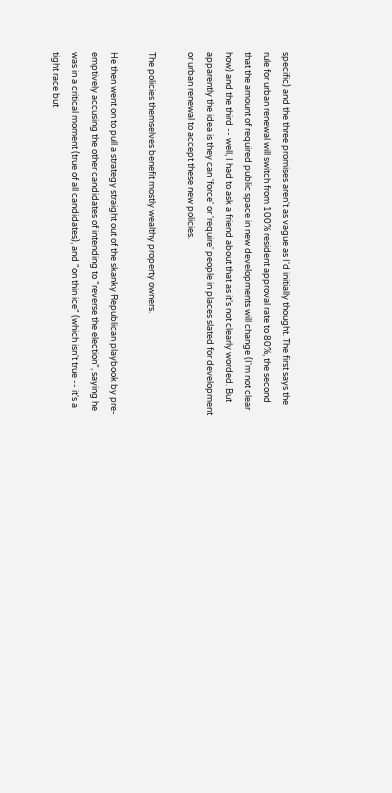specific) and the three promises aren't as vague as I'd initially thought. The first says the rule for urban renewal will switch from 100% resident approval rate to 80%, the second that the amount of required public space in new developments will change (I'm not clear how) and the third -- well, I had to ask a friend about that as it's not clearly worded. But apparently the idea is they can 'force' or 'require' people in places slated for development or urban renewal to accept these new policies.

The policies themselves benefit mostly wealthy property owners.

He then went on to pull a strategy straight out of the skanky Republican playbook by pre-emptively accusing the other candidates of intending to "reverse the election", saying he was in a critical moment (true of all candidates), and "on thin ice" (which isn't true -- it's a tight race but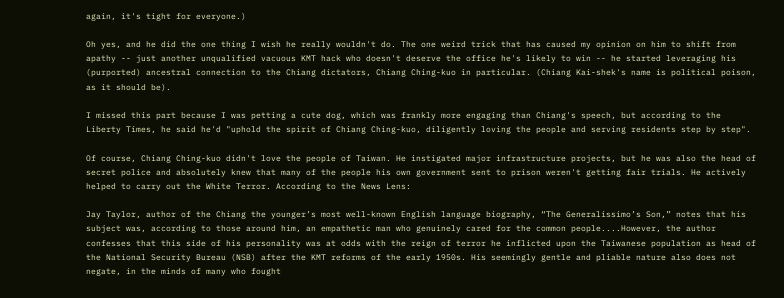again, it's tight for everyone.)

Oh yes, and he did the one thing I wish he really wouldn't do. The one weird trick that has caused my opinion on him to shift from apathy -- just another unqualified vacuous KMT hack who doesn't deserve the office he's likely to win -- he started leveraging his (purported) ancestral connection to the Chiang dictators, Chiang Ching-kuo in particular. (Chiang Kai-shek's name is political poison, as it should be).

I missed this part because I was petting a cute dog, which was frankly more engaging than Chiang's speech, but according to the Liberty Times, he said he'd "uphold the spirit of Chiang Ching-kuo, diligently loving the people and serving residents step by step".

Of course, Chiang Ching-kuo didn't love the people of Taiwan. He instigated major infrastructure projects, but he was also the head of secret police and absolutely knew that many of the people his own government sent to prison weren't getting fair trials. He actively helped to carry out the White Terror. According to the News Lens:

Jay Taylor, author of the Chiang the younger’s most well-known English language biography, “The Generalissimo’s Son,” notes that his subject was, according to those around him, an empathetic man who genuinely cared for the common people....However, the author confesses that this side of his personality was at odds with the reign of terror he inflicted upon the Taiwanese population as head of the National Security Bureau (NSB) after the KMT reforms of the early 1950s. His seemingly gentle and pliable nature also does not negate, in the minds of many who fought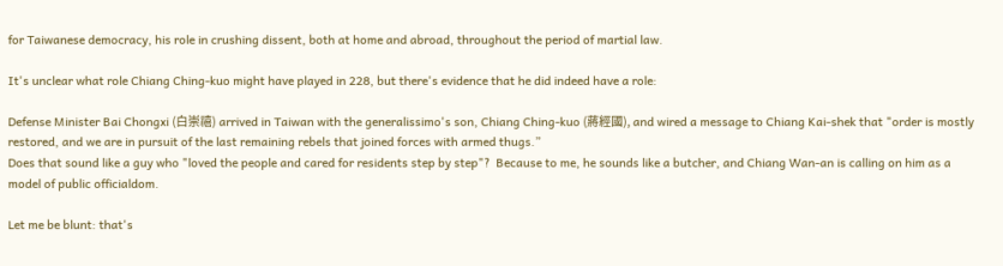for Taiwanese democracy, his role in crushing dissent, both at home and abroad, throughout the period of martial law.

It's unclear what role Chiang Ching-kuo might have played in 228, but there's evidence that he did indeed have a role:

Defense Minister Bai Chongxi (白崇禧) arrived in Taiwan with the generalissimo's son, Chiang Ching-kuo (蔣經國), and wired a message to Chiang Kai-shek that "order is mostly restored, and we are in pursuit of the last remaining rebels that joined forces with armed thugs.”
Does that sound like a guy who "loved the people and cared for residents step by step"?  Because to me, he sounds like a butcher, and Chiang Wan-an is calling on him as a model of public officialdom.

Let me be blunt: that's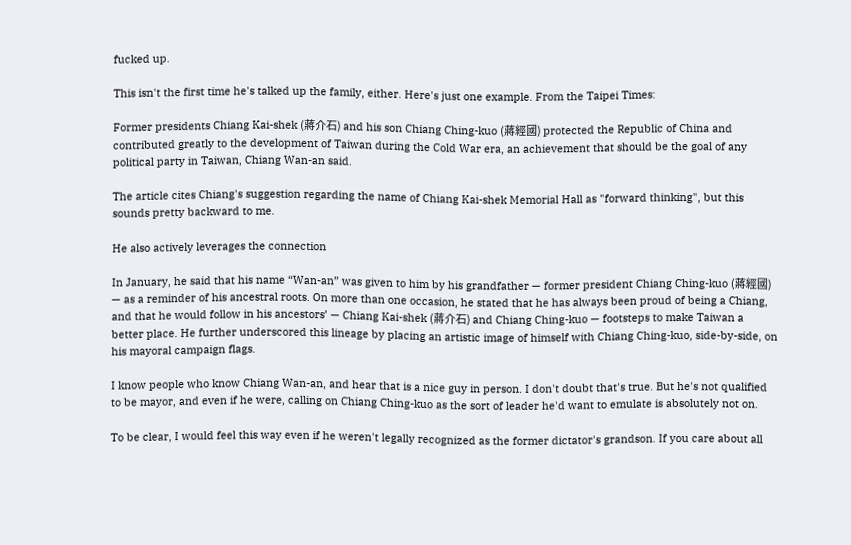fucked up.

This isn't the first time he's talked up the family, either. Here's just one example. From the Taipei Times:

Former presidents Chiang Kai-shek (蔣介石) and his son Chiang Ching-kuo (蔣經國) protected the Republic of China and contributed greatly to the development of Taiwan during the Cold War era, an achievement that should be the goal of any political party in Taiwan, Chiang Wan-an said.

The article cites Chiang's suggestion regarding the name of Chiang Kai-shek Memorial Hall as "forward thinking", but this sounds pretty backward to me.

He also actively leverages the connection

In January, he said that his name “Wan-an” was given to him by his grandfather — former president Chiang Ching-kuo (蔣經國) — as a reminder of his ancestral roots. On more than one occasion, he stated that he has always been proud of being a Chiang, and that he would follow in his ancestors’ — Chiang Kai-shek (蔣介石) and Chiang Ching-kuo — footsteps to make Taiwan a better place. He further underscored this lineage by placing an artistic image of himself with Chiang Ching-kuo, side-by-side, on his mayoral campaign flags.

I know people who know Chiang Wan-an, and hear that is a nice guy in person. I don't doubt that's true. But he's not qualified to be mayor, and even if he were, calling on Chiang Ching-kuo as the sort of leader he'd want to emulate is absolutely not on.

To be clear, I would feel this way even if he weren't legally recognized as the former dictator's grandson. If you care about all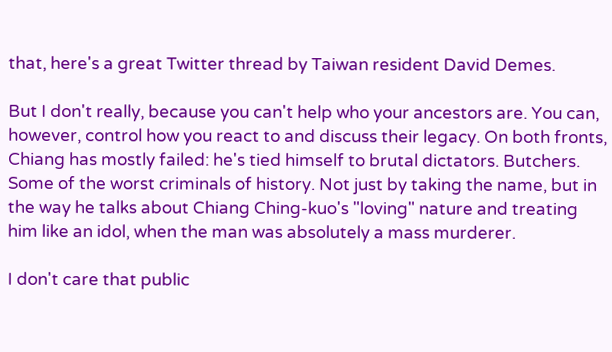that, here's a great Twitter thread by Taiwan resident David Demes.

But I don't really, because you can't help who your ancestors are. You can, however, control how you react to and discuss their legacy. On both fronts, Chiang has mostly failed: he's tied himself to brutal dictators. Butchers. Some of the worst criminals of history. Not just by taking the name, but in the way he talks about Chiang Ching-kuo's "loving" nature and treating him like an idol, when the man was absolutely a mass murderer.

I don't care that public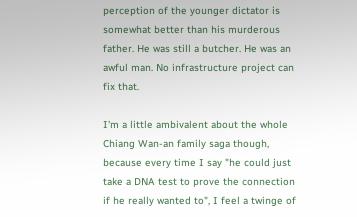perception of the younger dictator is somewhat better than his murderous father. He was still a butcher. He was an awful man. No infrastructure project can fix that.

I'm a little ambivalent about the whole Chiang Wan-an family saga though, because every time I say "he could just take a DNA test to prove the connection if he really wanted to", I feel a twinge of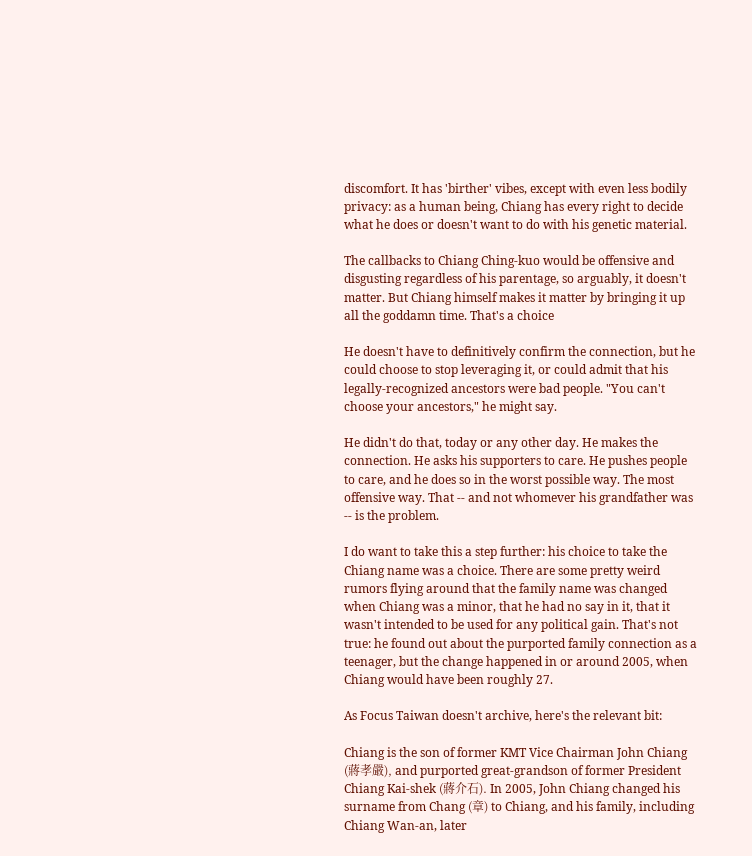discomfort. It has 'birther' vibes, except with even less bodily privacy: as a human being, Chiang has every right to decide what he does or doesn't want to do with his genetic material.

The callbacks to Chiang Ching-kuo would be offensive and disgusting regardless of his parentage, so arguably, it doesn't matter. But Chiang himself makes it matter by bringing it up all the goddamn time. That's a choice

He doesn't have to definitively confirm the connection, but he could choose to stop leveraging it, or could admit that his legally-recognized ancestors were bad people. "You can't choose your ancestors," he might say.

He didn't do that, today or any other day. He makes the connection. He asks his supporters to care. He pushes people to care, and he does so in the worst possible way. The most offensive way. That -- and not whomever his grandfather was -- is the problem.

I do want to take this a step further: his choice to take the Chiang name was a choice. There are some pretty weird rumors flying around that the family name was changed when Chiang was a minor, that he had no say in it, that it wasn't intended to be used for any political gain. That's not true: he found out about the purported family connection as a teenager, but the change happened in or around 2005, when Chiang would have been roughly 27.

As Focus Taiwan doesn't archive, here's the relevant bit:

Chiang is the son of former KMT Vice Chairman John Chiang (蔣孝嚴), and purported great-grandson of former President Chiang Kai-shek (蔣介石). In 2005, John Chiang changed his surname from Chang (章) to Chiang, and his family, including Chiang Wan-an, later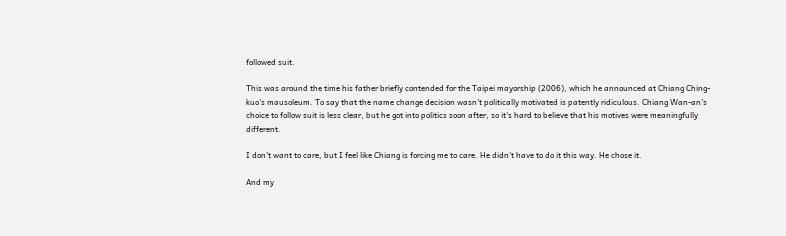followed suit.

This was around the time his father briefly contended for the Taipei mayorship (2006), which he announced at Chiang Ching-kuo's mausoleum. To say that the name change decision wasn't politically motivated is patently ridiculous. Chiang Wan-an's choice to follow suit is less clear, but he got into politics soon after, so it's hard to believe that his motives were meaningfully different.

I don't want to care, but I feel like Chiang is forcing me to care. He didn't have to do it this way. He chose it.

And my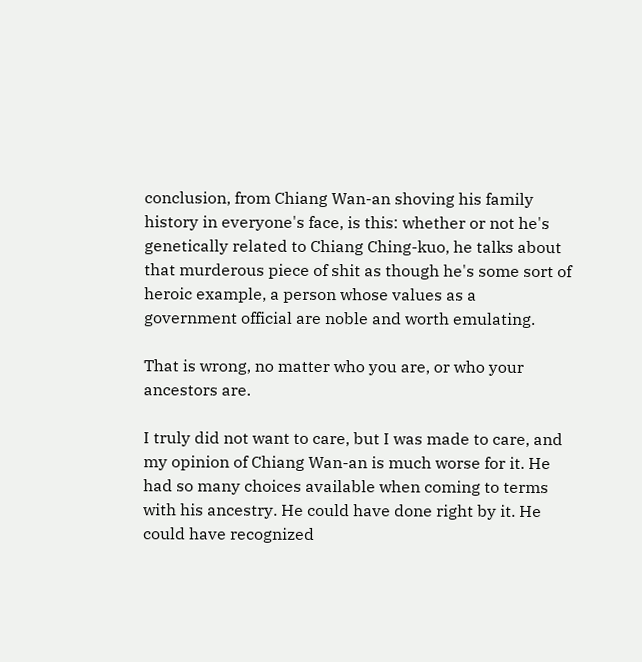conclusion, from Chiang Wan-an shoving his family history in everyone's face, is this: whether or not he's genetically related to Chiang Ching-kuo, he talks about that murderous piece of shit as though he's some sort of heroic example, a person whose values as a government official are noble and worth emulating.

That is wrong, no matter who you are, or who your ancestors are.

I truly did not want to care, but I was made to care, and my opinion of Chiang Wan-an is much worse for it. He had so many choices available when coming to terms with his ancestry. He could have done right by it. He could have recognized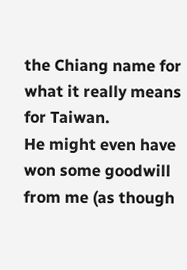the Chiang name for what it really means for Taiwan.
He might even have won some goodwill from me (as though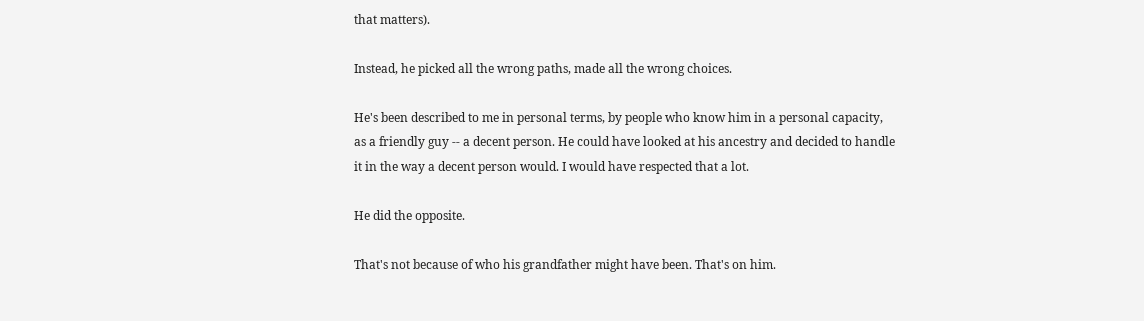that matters).

Instead, he picked all the wrong paths, made all the wrong choices.

He's been described to me in personal terms, by people who know him in a personal capacity, as a friendly guy -- a decent person. He could have looked at his ancestry and decided to handle it in the way a decent person would. I would have respected that a lot.

He did the opposite.

That's not because of who his grandfather might have been. That's on him.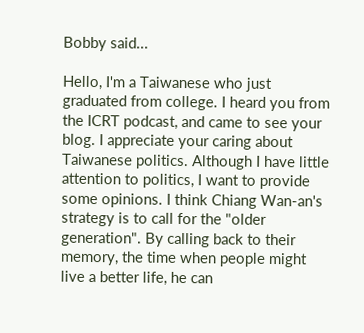Bobby said...

Hello, I'm a Taiwanese who just graduated from college. I heard you from the ICRT podcast, and came to see your blog. I appreciate your caring about Taiwanese politics. Although I have little attention to politics, I want to provide some opinions. I think Chiang Wan-an's strategy is to call for the "older generation". By calling back to their memory, the time when people might live a better life, he can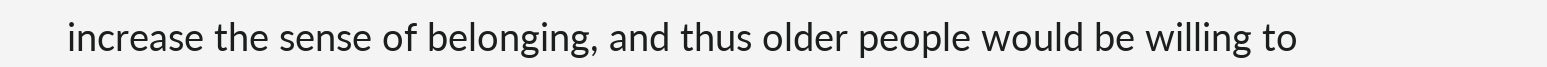increase the sense of belonging, and thus older people would be willing to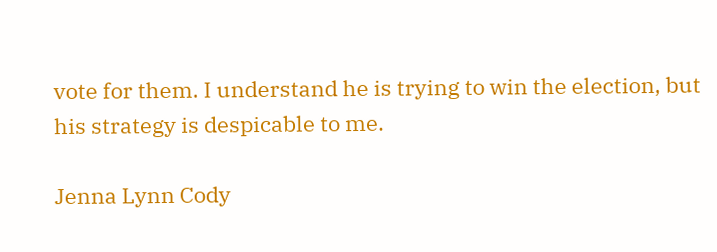vote for them. I understand he is trying to win the election, but his strategy is despicable to me.

Jenna Lynn Cody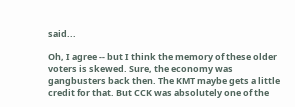said...

Oh, I agree -- but I think the memory of these older voters is skewed. Sure, the economy was gangbusters back then. The KMT maybe gets a little credit for that. But CCK was absolutely one of the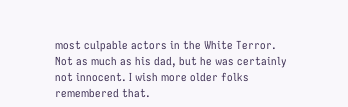most culpable actors in the White Terror. Not as much as his dad, but he was certainly not innocent. I wish more older folks remembered that.